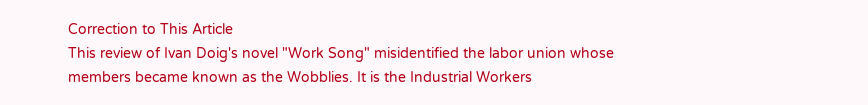Correction to This Article
This review of Ivan Doig's novel "Work Song" misidentified the labor union whose members became known as the Wobblies. It is the Industrial Workers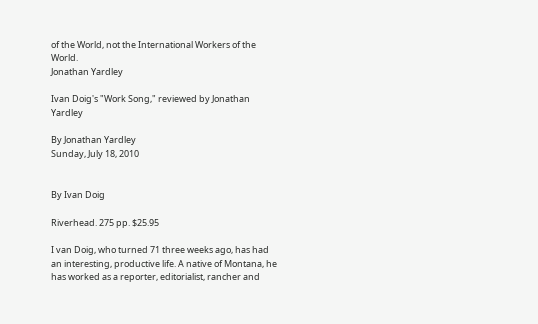of the World, not the International Workers of the World.
Jonathan Yardley

Ivan Doig's "Work Song," reviewed by Jonathan Yardley

By Jonathan Yardley
Sunday, July 18, 2010


By Ivan Doig

Riverhead. 275 pp. $25.95

I van Doig, who turned 71 three weeks ago, has had an interesting, productive life. A native of Montana, he has worked as a reporter, editorialist, rancher and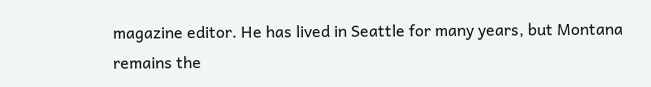magazine editor. He has lived in Seattle for many years, but Montana remains the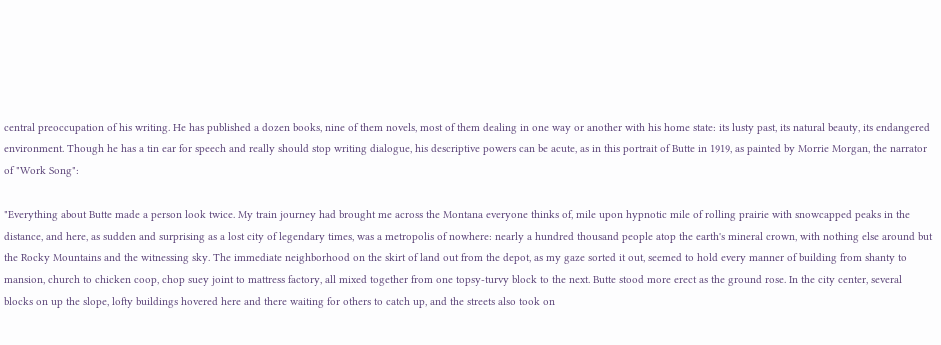central preoccupation of his writing. He has published a dozen books, nine of them novels, most of them dealing in one way or another with his home state: its lusty past, its natural beauty, its endangered environment. Though he has a tin ear for speech and really should stop writing dialogue, his descriptive powers can be acute, as in this portrait of Butte in 1919, as painted by Morrie Morgan, the narrator of "Work Song":

"Everything about Butte made a person look twice. My train journey had brought me across the Montana everyone thinks of, mile upon hypnotic mile of rolling prairie with snowcapped peaks in the distance, and here, as sudden and surprising as a lost city of legendary times, was a metropolis of nowhere: nearly a hundred thousand people atop the earth's mineral crown, with nothing else around but the Rocky Mountains and the witnessing sky. The immediate neighborhood on the skirt of land out from the depot, as my gaze sorted it out, seemed to hold every manner of building from shanty to mansion, church to chicken coop, chop suey joint to mattress factory, all mixed together from one topsy-turvy block to the next. Butte stood more erect as the ground rose. In the city center, several blocks on up the slope, lofty buildings hovered here and there waiting for others to catch up, and the streets also took on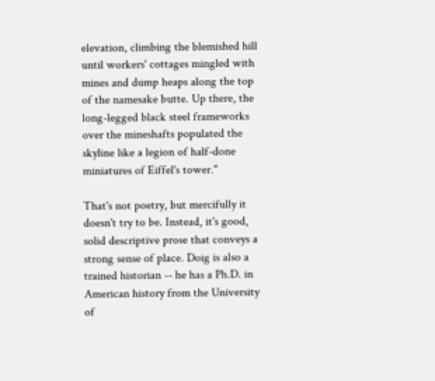elevation, climbing the blemished hill until workers' cottages mingled with mines and dump heaps along the top of the namesake butte. Up there, the long-legged black steel frameworks over the mineshafts populated the skyline like a legion of half-done miniatures of Eiffel's tower."

That's not poetry, but mercifully it doesn't try to be. Instead, it's good, solid descriptive prose that conveys a strong sense of place. Doig is also a trained historian -- he has a Ph.D. in American history from the University of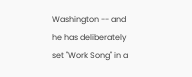Washington -- and he has deliberately set "Work Song" in a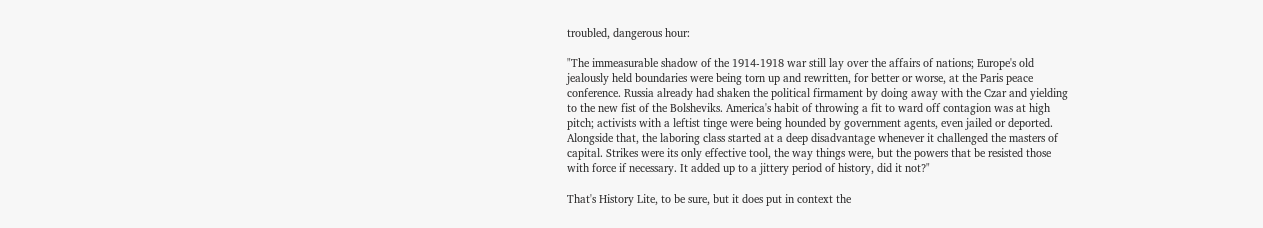troubled, dangerous hour:

"The immeasurable shadow of the 1914-1918 war still lay over the affairs of nations; Europe's old jealously held boundaries were being torn up and rewritten, for better or worse, at the Paris peace conference. Russia already had shaken the political firmament by doing away with the Czar and yielding to the new fist of the Bolsheviks. America's habit of throwing a fit to ward off contagion was at high pitch; activists with a leftist tinge were being hounded by government agents, even jailed or deported. Alongside that, the laboring class started at a deep disadvantage whenever it challenged the masters of capital. Strikes were its only effective tool, the way things were, but the powers that be resisted those with force if necessary. It added up to a jittery period of history, did it not?"

That's History Lite, to be sure, but it does put in context the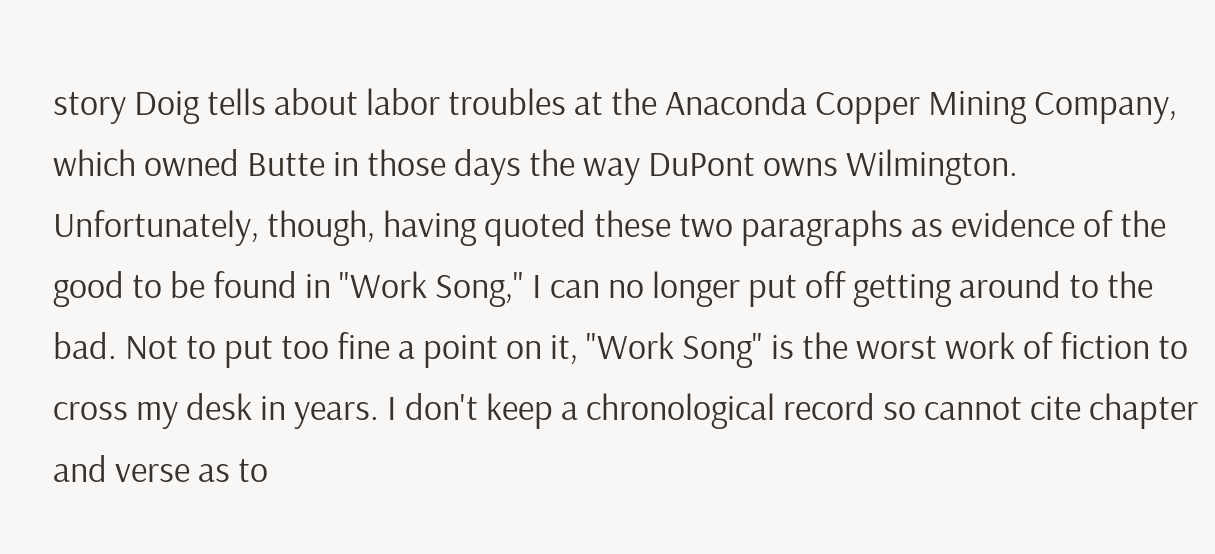story Doig tells about labor troubles at the Anaconda Copper Mining Company, which owned Butte in those days the way DuPont owns Wilmington. Unfortunately, though, having quoted these two paragraphs as evidence of the good to be found in "Work Song," I can no longer put off getting around to the bad. Not to put too fine a point on it, "Work Song" is the worst work of fiction to cross my desk in years. I don't keep a chronological record so cannot cite chapter and verse as to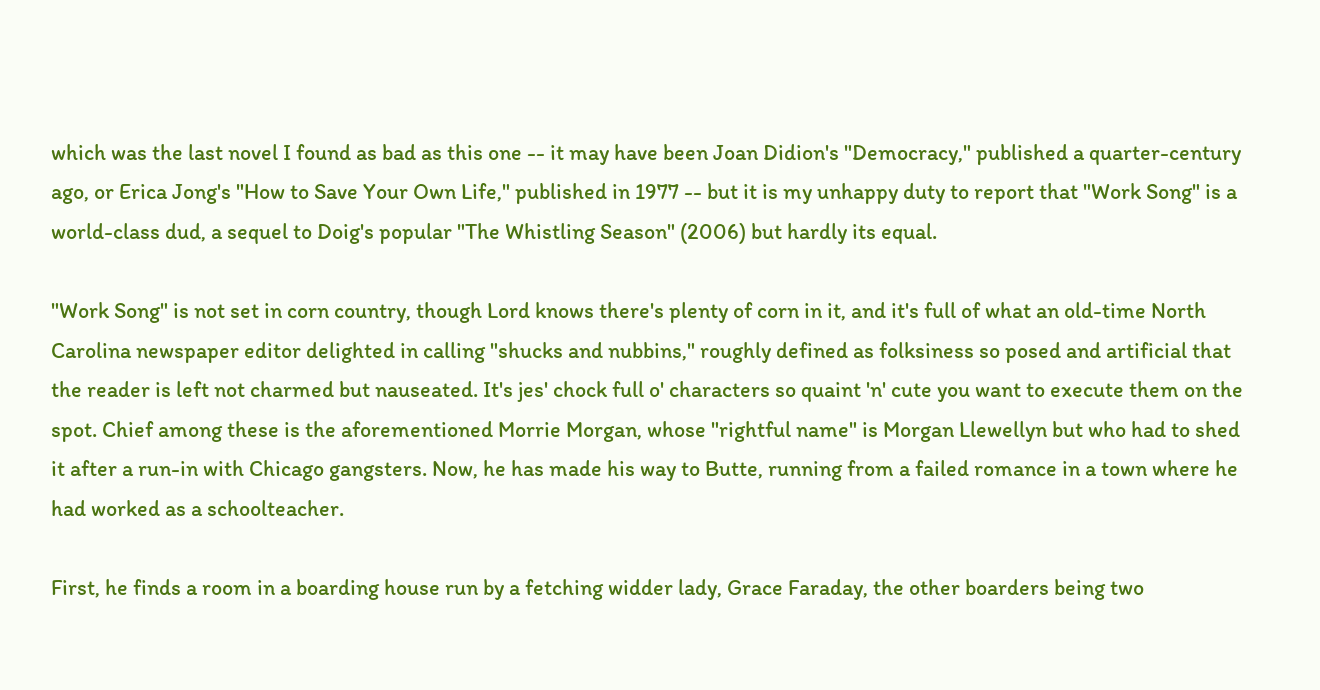which was the last novel I found as bad as this one -- it may have been Joan Didion's "Democracy," published a quarter-century ago, or Erica Jong's "How to Save Your Own Life," published in 1977 -- but it is my unhappy duty to report that "Work Song" is a world-class dud, a sequel to Doig's popular "The Whistling Season" (2006) but hardly its equal.

"Work Song" is not set in corn country, though Lord knows there's plenty of corn in it, and it's full of what an old-time North Carolina newspaper editor delighted in calling "shucks and nubbins," roughly defined as folksiness so posed and artificial that the reader is left not charmed but nauseated. It's jes' chock full o' characters so quaint 'n' cute you want to execute them on the spot. Chief among these is the aforementioned Morrie Morgan, whose "rightful name" is Morgan Llewellyn but who had to shed it after a run-in with Chicago gangsters. Now, he has made his way to Butte, running from a failed romance in a town where he had worked as a schoolteacher.

First, he finds a room in a boarding house run by a fetching widder lady, Grace Faraday, the other boarders being two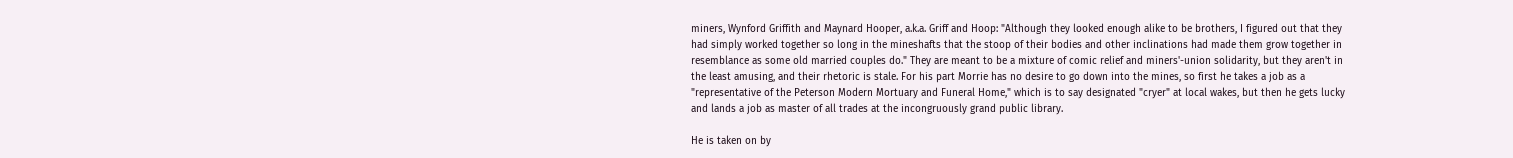miners, Wynford Griffith and Maynard Hooper, a.k.a. Griff and Hoop: "Although they looked enough alike to be brothers, I figured out that they had simply worked together so long in the mineshafts that the stoop of their bodies and other inclinations had made them grow together in resemblance as some old married couples do." They are meant to be a mixture of comic relief and miners'-union solidarity, but they aren't in the least amusing, and their rhetoric is stale. For his part Morrie has no desire to go down into the mines, so first he takes a job as a "representative of the Peterson Modern Mortuary and Funeral Home," which is to say designated "cryer" at local wakes, but then he gets lucky and lands a job as master of all trades at the incongruously grand public library.

He is taken on by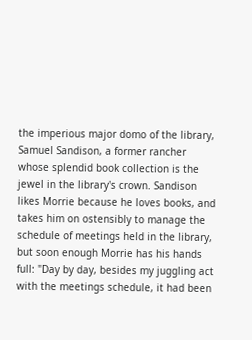the imperious major domo of the library, Samuel Sandison, a former rancher whose splendid book collection is the jewel in the library's crown. Sandison likes Morrie because he loves books, and takes him on ostensibly to manage the schedule of meetings held in the library, but soon enough Morrie has his hands full: "Day by day, besides my juggling act with the meetings schedule, it had been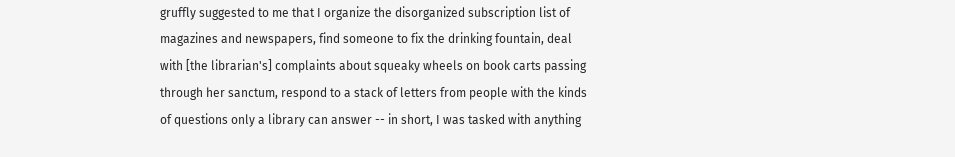gruffly suggested to me that I organize the disorganized subscription list of magazines and newspapers, find someone to fix the drinking fountain, deal with [the librarian's] complaints about squeaky wheels on book carts passing through her sanctum, respond to a stack of letters from people with the kinds of questions only a library can answer -- in short, I was tasked with anything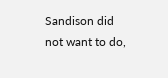Sandison did not want to do,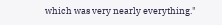which was very nearly everything."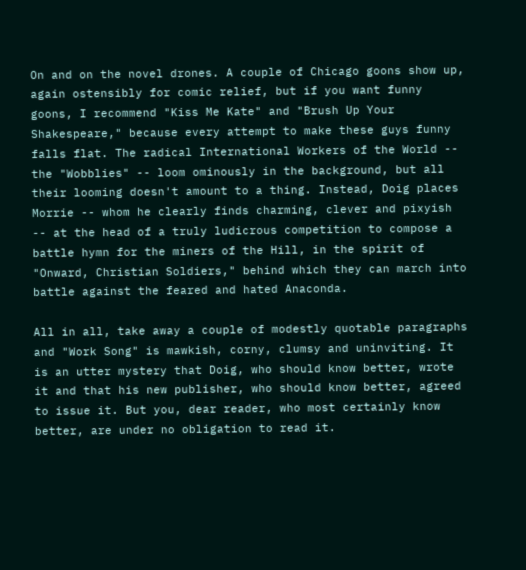On and on the novel drones. A couple of Chicago goons show up, again ostensibly for comic relief, but if you want funny goons, I recommend "Kiss Me Kate" and "Brush Up Your Shakespeare," because every attempt to make these guys funny falls flat. The radical International Workers of the World -- the "Wobblies" -- loom ominously in the background, but all their looming doesn't amount to a thing. Instead, Doig places Morrie -- whom he clearly finds charming, clever and pixyish -- at the head of a truly ludicrous competition to compose a battle hymn for the miners of the Hill, in the spirit of "Onward, Christian Soldiers," behind which they can march into battle against the feared and hated Anaconda.

All in all, take away a couple of modestly quotable paragraphs and "Work Song" is mawkish, corny, clumsy and uninviting. It is an utter mystery that Doig, who should know better, wrote it and that his new publisher, who should know better, agreed to issue it. But you, dear reader, who most certainly know better, are under no obligation to read it.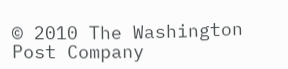© 2010 The Washington Post Company